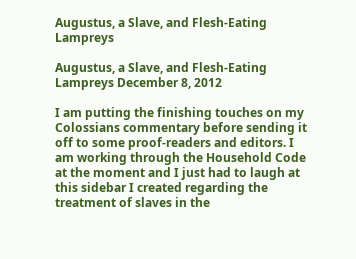Augustus, a Slave, and Flesh-Eating Lampreys

Augustus, a Slave, and Flesh-Eating Lampreys December 8, 2012

I am putting the finishing touches on my Colossians commentary before sending it off to some proof-readers and editors. I am working through the Household Code at the moment and I just had to laugh at this sidebar I created regarding the treatment of slaves in the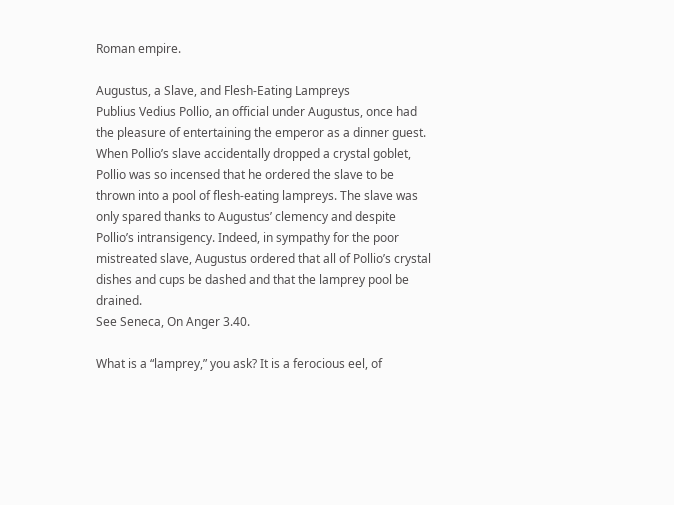Roman empire.

Augustus, a Slave, and Flesh-Eating Lampreys
Publius Vedius Pollio, an official under Augustus, once had the pleasure of entertaining the emperor as a dinner guest. When Pollio’s slave accidentally dropped a crystal goblet, Pollio was so incensed that he ordered the slave to be thrown into a pool of flesh-eating lampreys. The slave was only spared thanks to Augustus’ clemency and despite Pollio’s intransigency. Indeed, in sympathy for the poor mistreated slave, Augustus ordered that all of Pollio’s crystal dishes and cups be dashed and that the lamprey pool be drained.
See Seneca, On Anger 3.40.

What is a “lamprey,” you ask? It is a ferocious eel, of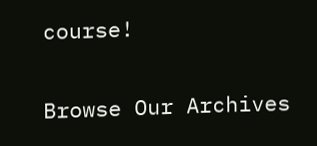course!

Browse Our Archives